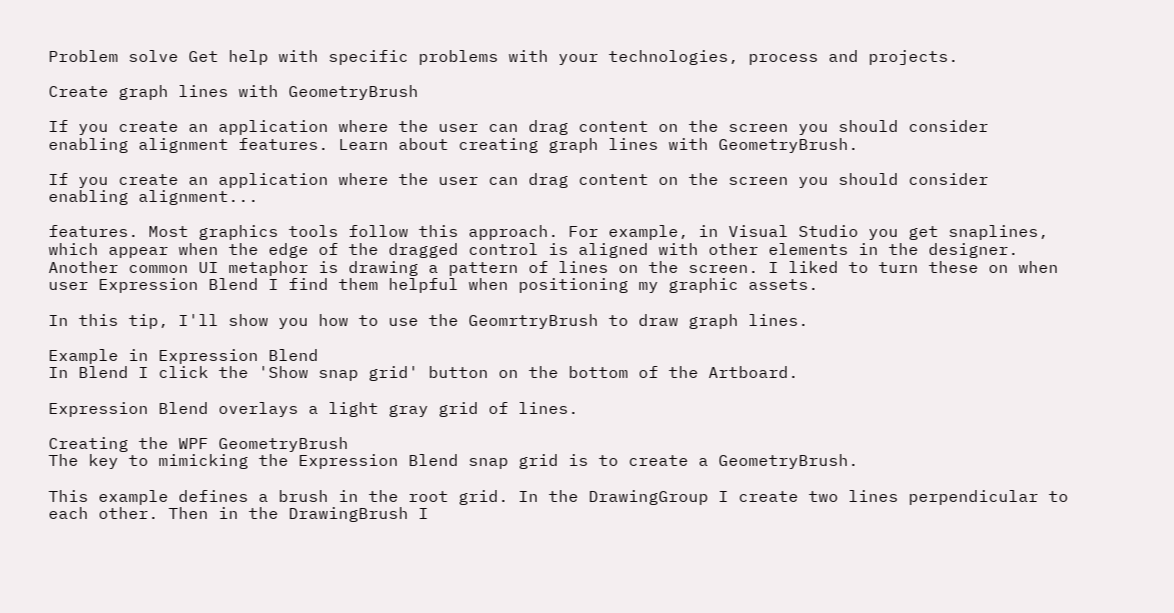Problem solve Get help with specific problems with your technologies, process and projects.

Create graph lines with GeometryBrush

If you create an application where the user can drag content on the screen you should consider enabling alignment features. Learn about creating graph lines with GeometryBrush.

If you create an application where the user can drag content on the screen you should consider enabling alignment...

features. Most graphics tools follow this approach. For example, in Visual Studio you get snaplines, which appear when the edge of the dragged control is aligned with other elements in the designer. Another common UI metaphor is drawing a pattern of lines on the screen. I liked to turn these on when user Expression Blend I find them helpful when positioning my graphic assets.

In this tip, I'll show you how to use the GeomrtryBrush to draw graph lines.

Example in Expression Blend
In Blend I click the 'Show snap grid' button on the bottom of the Artboard.

Expression Blend overlays a light gray grid of lines.

Creating the WPF GeometryBrush
The key to mimicking the Expression Blend snap grid is to create a GeometryBrush.

This example defines a brush in the root grid. In the DrawingGroup I create two lines perpendicular to each other. Then in the DrawingBrush I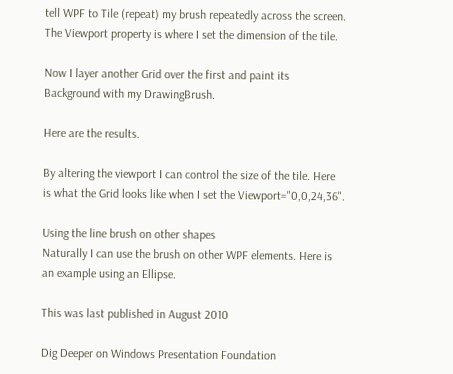tell WPF to Tile (repeat) my brush repeatedly across the screen. The Viewport property is where I set the dimension of the tile.

Now I layer another Grid over the first and paint its Background with my DrawingBrush.

Here are the results.

By altering the viewport I can control the size of the tile. Here is what the Grid looks like when I set the Viewport="0,0,24,36".

Using the line brush on other shapes
Naturally I can use the brush on other WPF elements. Here is an example using an Ellipse.

This was last published in August 2010

Dig Deeper on Windows Presentation Foundation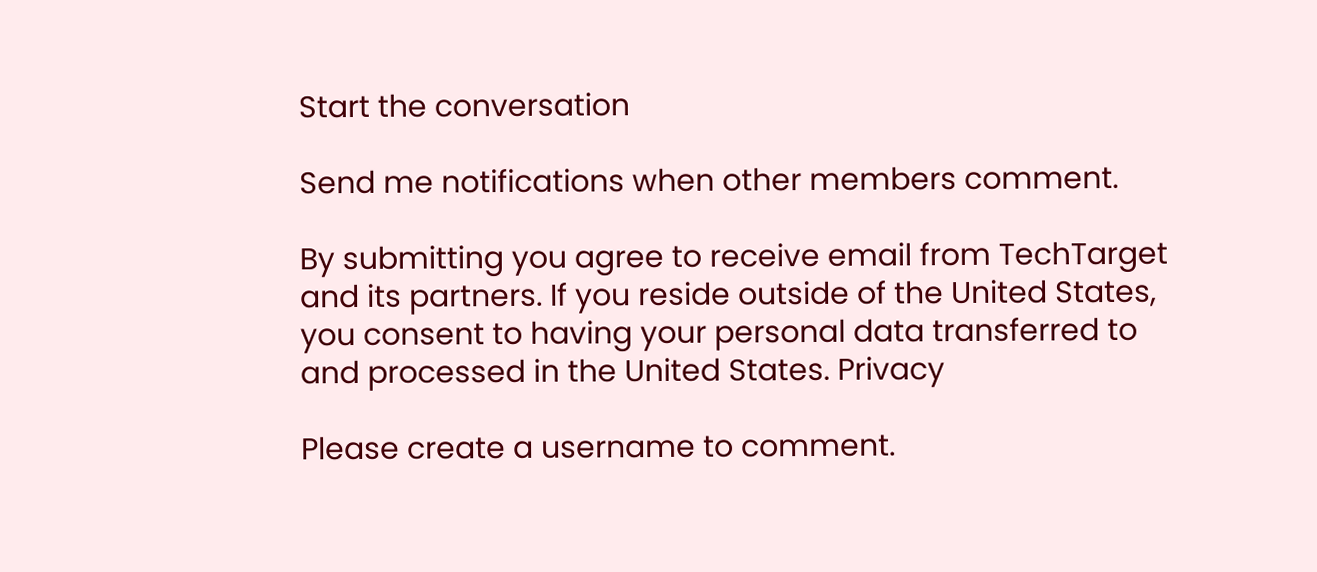Start the conversation

Send me notifications when other members comment.

By submitting you agree to receive email from TechTarget and its partners. If you reside outside of the United States, you consent to having your personal data transferred to and processed in the United States. Privacy

Please create a username to comment.